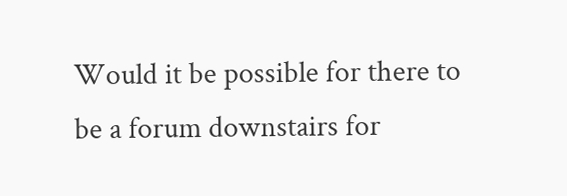Would it be possible for there to be a forum downstairs for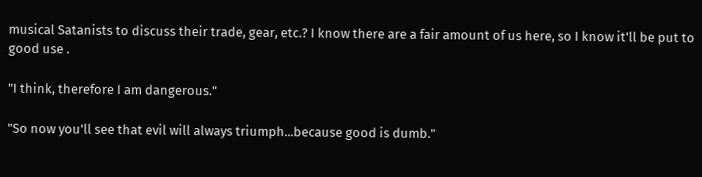musical Satanists to discuss their trade, gear, etc.? I know there are a fair amount of us here, so I know it'll be put to good use .

"I think, therefore I am dangerous."

"So now you'll see that evil will always triumph...because good is dumb."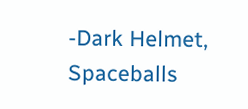-Dark Helmet, Spaceballs